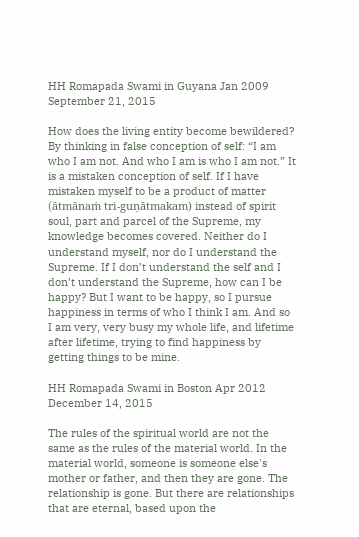HH Romapada Swami in Guyana Jan 2009
September 21, 2015

How does the living entity become bewildered? By thinking in false conception of self: “I am who I am not. And who I am is who I am not.” It is a mistaken conception of self. If I have mistaken myself to be a product of matter (ātmānaṁ tri-guṇātmakam) instead of spirit soul, part and parcel of the Supreme, my knowledge becomes covered. Neither do I understand myself, nor do I understand the Supreme. If I don’t understand the self and I don’t understand the Supreme, how can I be happy? But I want to be happy, so I pursue happiness in terms of who I think I am. And so I am very, very busy my whole life, and lifetime after lifetime, trying to find happiness by getting things to be mine.

HH Romapada Swami in Boston Apr 2012
December 14, 2015

The rules of the spiritual world are not the same as the rules of the material world. In the material world, someone is someone else's mother or father, and then they are gone. The relationship is gone. But there are relationships that are eternal, based upon the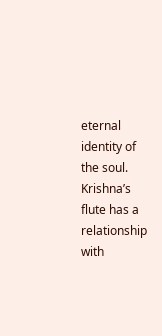eternal identity of the soul. Krishna’s flute has a relationship with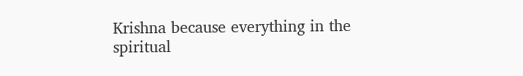Krishna because everything in the spiritual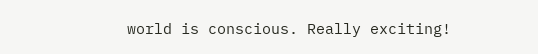world is conscious. Really exciting!